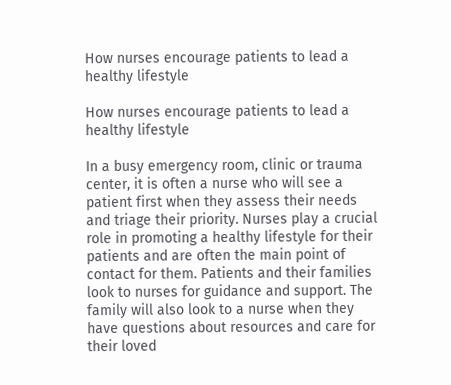How nurses encourage patients to lead a healthy lifestyle

How nurses encourage patients to lead a healthy lifestyle

In a busy emergency room, clinic or trauma center, it is often a nurse who will see a patient first when they assess their needs and triage their priority. Nurses play a crucial role in promoting a healthy lifestyle for their patients and are often the main point of contact for them. Patients and their families look to nurses for guidance and support. The family will also look to a nurse when they have questions about resources and care for their loved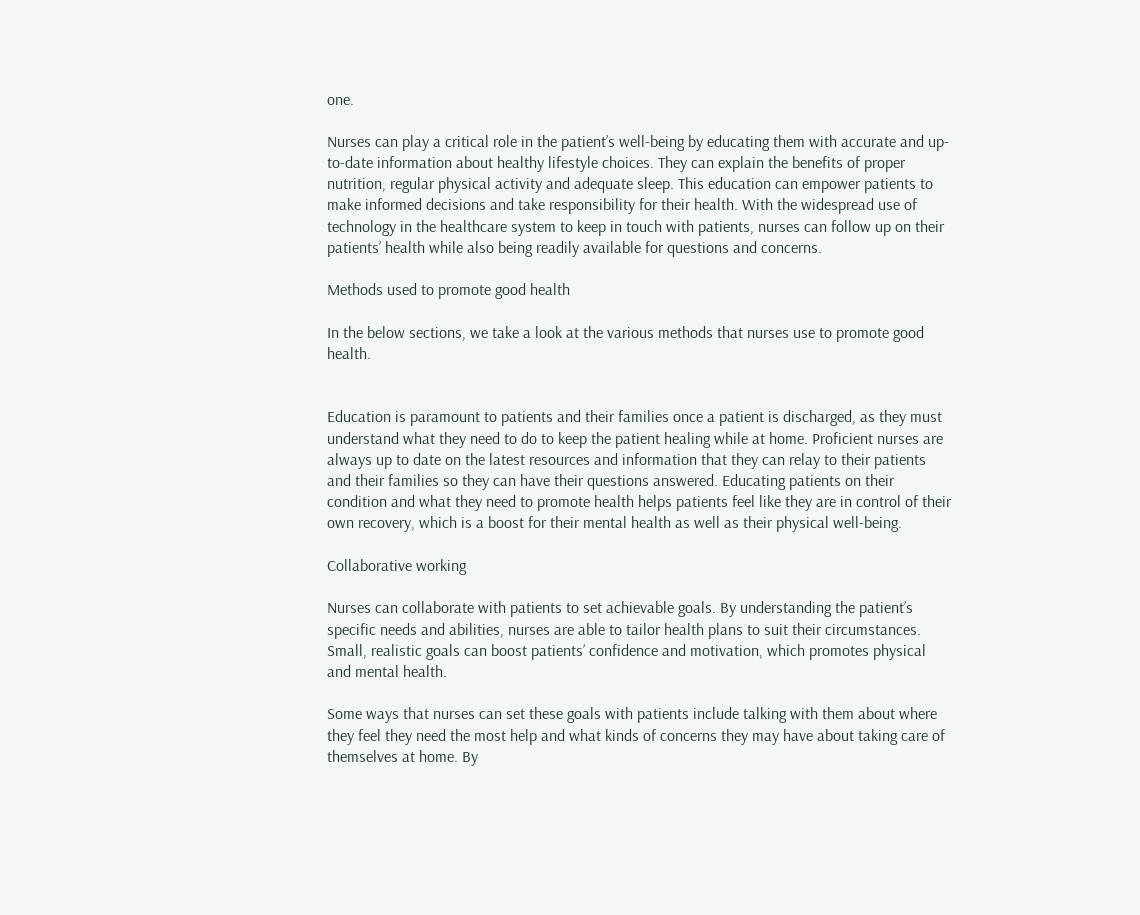one.

Nurses can play a critical role in the patient’s well-being by educating them with accurate and up-to-date information about healthy lifestyle choices. They can explain the benefits of proper nutrition, regular physical activity and adequate sleep. This education can empower patients to make informed decisions and take responsibility for their health. With the widespread use of technology in the healthcare system to keep in touch with patients, nurses can follow up on their patients’ health while also being readily available for questions and concerns.

Methods used to promote good health

In the below sections, we take a look at the various methods that nurses use to promote good health.


Education is paramount to patients and their families once a patient is discharged, as they must understand what they need to do to keep the patient healing while at home. Proficient nurses are always up to date on the latest resources and information that they can relay to their patients and their families so they can have their questions answered. Educating patients on their condition and what they need to promote health helps patients feel like they are in control of their own recovery, which is a boost for their mental health as well as their physical well-being.

Collaborative working

Nurses can collaborate with patients to set achievable goals. By understanding the patient’s specific needs and abilities, nurses are able to tailor health plans to suit their circumstances. Small, realistic goals can boost patients’ confidence and motivation, which promotes physical and mental health.

Some ways that nurses can set these goals with patients include talking with them about where they feel they need the most help and what kinds of concerns they may have about taking care of themselves at home. By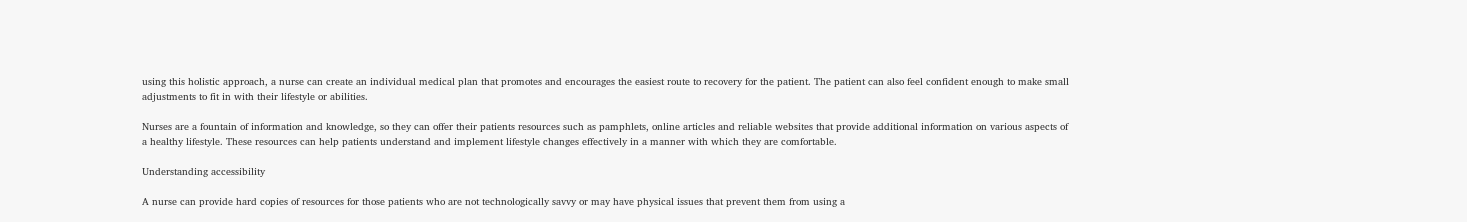using this holistic approach, a nurse can create an individual medical plan that promotes and encourages the easiest route to recovery for the patient. The patient can also feel confident enough to make small adjustments to fit in with their lifestyle or abilities.

Nurses are a fountain of information and knowledge, so they can offer their patients resources such as pamphlets, online articles and reliable websites that provide additional information on various aspects of a healthy lifestyle. These resources can help patients understand and implement lifestyle changes effectively in a manner with which they are comfortable.

Understanding accessibility

A nurse can provide hard copies of resources for those patients who are not technologically savvy or may have physical issues that prevent them from using a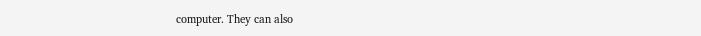computer. They can also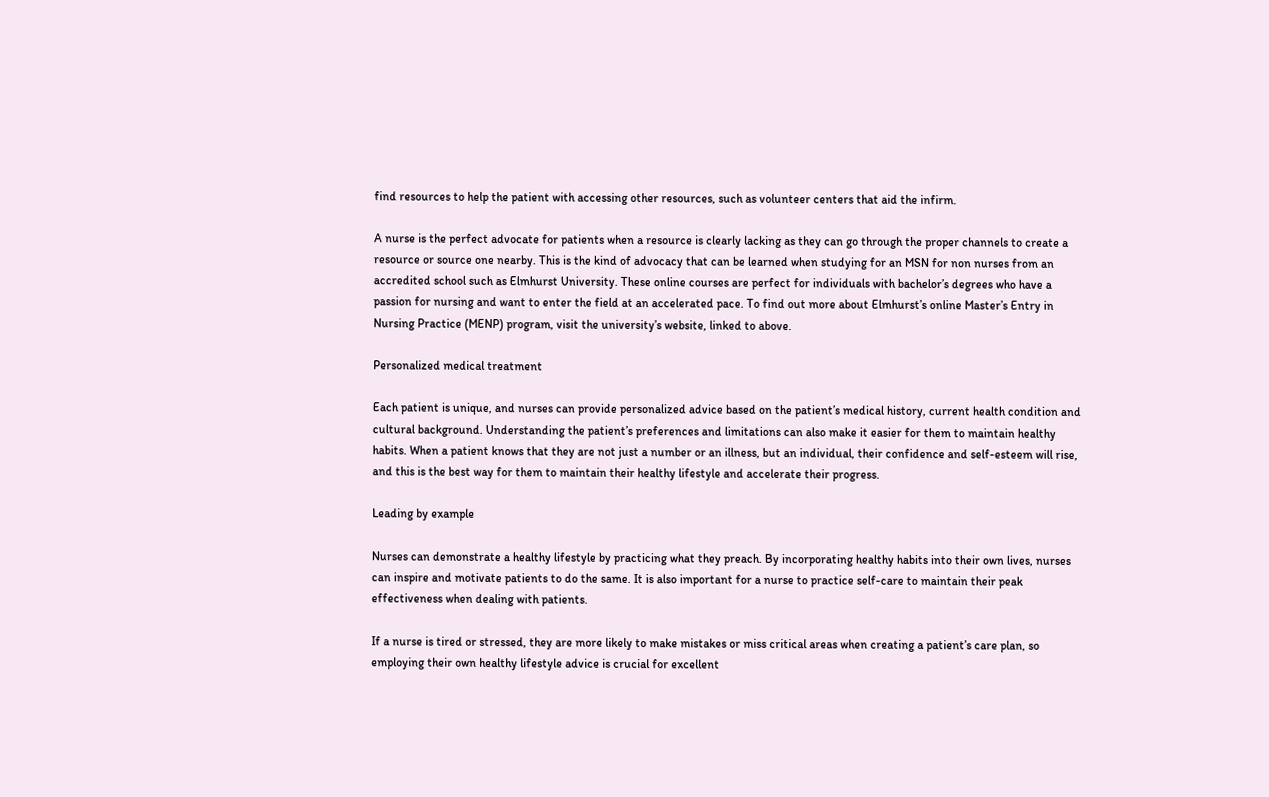find resources to help the patient with accessing other resources, such as volunteer centers that aid the infirm.

A nurse is the perfect advocate for patients when a resource is clearly lacking as they can go through the proper channels to create a resource or source one nearby. This is the kind of advocacy that can be learned when studying for an MSN for non nurses from an accredited school such as Elmhurst University. These online courses are perfect for individuals with bachelor’s degrees who have a passion for nursing and want to enter the field at an accelerated pace. To find out more about Elmhurst’s online Master’s Entry in Nursing Practice (MENP) program, visit the university’s website, linked to above.

Personalized medical treatment

Each patient is unique, and nurses can provide personalized advice based on the patient’s medical history, current health condition and cultural background. Understanding the patient’s preferences and limitations can also make it easier for them to maintain healthy habits. When a patient knows that they are not just a number or an illness, but an individual, their confidence and self-esteem will rise, and this is the best way for them to maintain their healthy lifestyle and accelerate their progress.

Leading by example

Nurses can demonstrate a healthy lifestyle by practicing what they preach. By incorporating healthy habits into their own lives, nurses can inspire and motivate patients to do the same. It is also important for a nurse to practice self-care to maintain their peak effectiveness when dealing with patients.

If a nurse is tired or stressed, they are more likely to make mistakes or miss critical areas when creating a patient’s care plan, so employing their own healthy lifestyle advice is crucial for excellent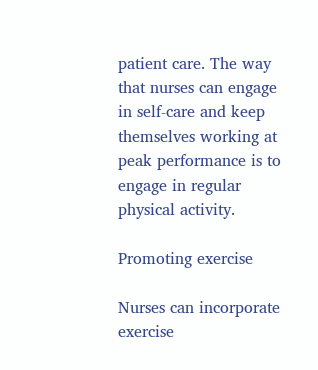patient care. The way that nurses can engage in self-care and keep themselves working at peak performance is to engage in regular physical activity.

Promoting exercise

Nurses can incorporate exercise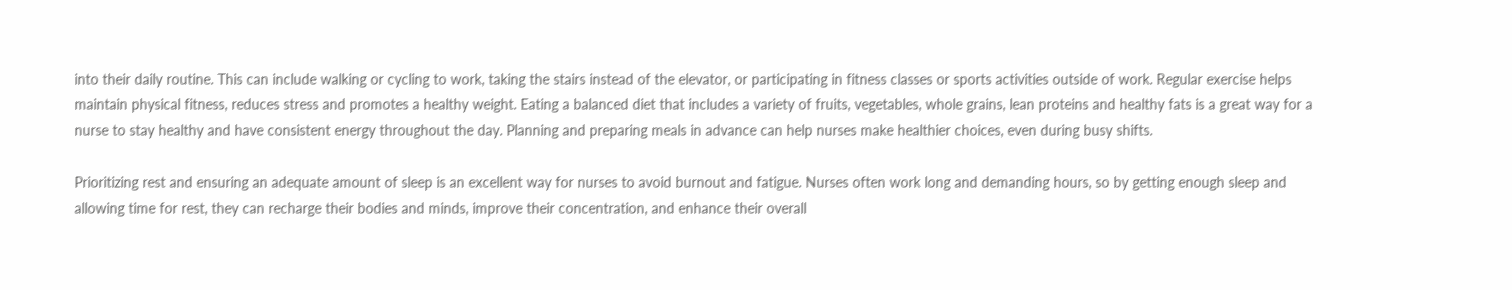into their daily routine. This can include walking or cycling to work, taking the stairs instead of the elevator, or participating in fitness classes or sports activities outside of work. Regular exercise helps maintain physical fitness, reduces stress and promotes a healthy weight. Eating a balanced diet that includes a variety of fruits, vegetables, whole grains, lean proteins and healthy fats is a great way for a nurse to stay healthy and have consistent energy throughout the day. Planning and preparing meals in advance can help nurses make healthier choices, even during busy shifts.

Prioritizing rest and ensuring an adequate amount of sleep is an excellent way for nurses to avoid burnout and fatigue. Nurses often work long and demanding hours, so by getting enough sleep and allowing time for rest, they can recharge their bodies and minds, improve their concentration, and enhance their overall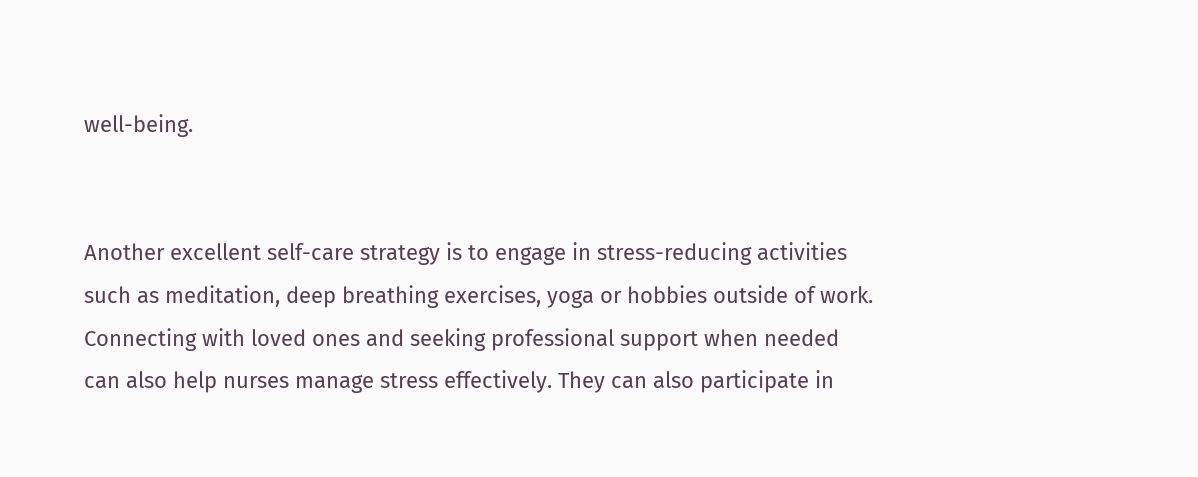well-being.


Another excellent self-care strategy is to engage in stress-reducing activities such as meditation, deep breathing exercises, yoga or hobbies outside of work. Connecting with loved ones and seeking professional support when needed can also help nurses manage stress effectively. They can also participate in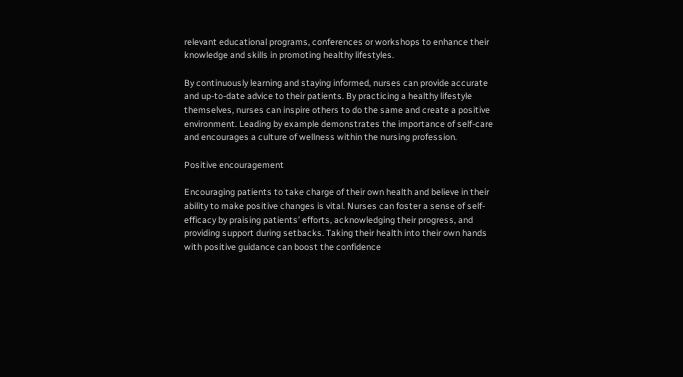relevant educational programs, conferences or workshops to enhance their knowledge and skills in promoting healthy lifestyles.

By continuously learning and staying informed, nurses can provide accurate and up-to-date advice to their patients. By practicing a healthy lifestyle themselves, nurses can inspire others to do the same and create a positive environment. Leading by example demonstrates the importance of self-care and encourages a culture of wellness within the nursing profession.

Positive encouragement

Encouraging patients to take charge of their own health and believe in their ability to make positive changes is vital. Nurses can foster a sense of self-efficacy by praising patients’ efforts, acknowledging their progress, and providing support during setbacks. Taking their health into their own hands with positive guidance can boost the confidence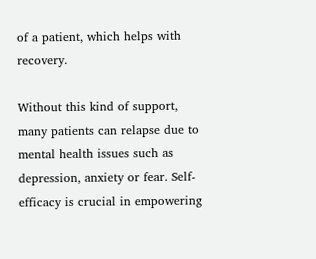of a patient, which helps with recovery.

Without this kind of support, many patients can relapse due to mental health issues such as depression, anxiety or fear. Self-efficacy is crucial in empowering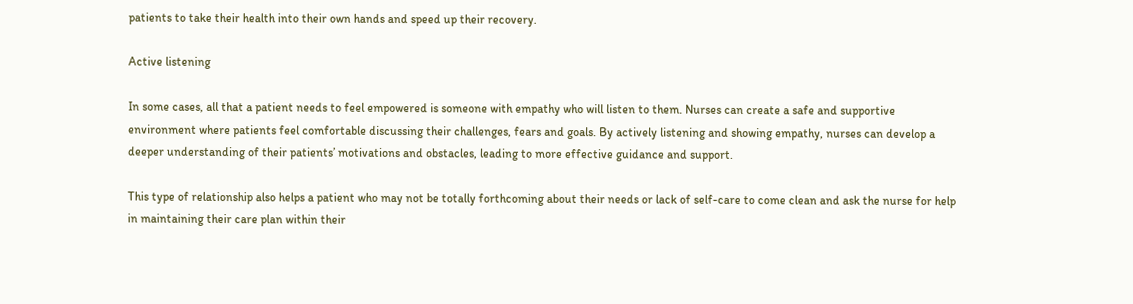patients to take their health into their own hands and speed up their recovery.

Active listening

In some cases, all that a patient needs to feel empowered is someone with empathy who will listen to them. Nurses can create a safe and supportive environment where patients feel comfortable discussing their challenges, fears and goals. By actively listening and showing empathy, nurses can develop a deeper understanding of their patients’ motivations and obstacles, leading to more effective guidance and support.

This type of relationship also helps a patient who may not be totally forthcoming about their needs or lack of self-care to come clean and ask the nurse for help in maintaining their care plan within their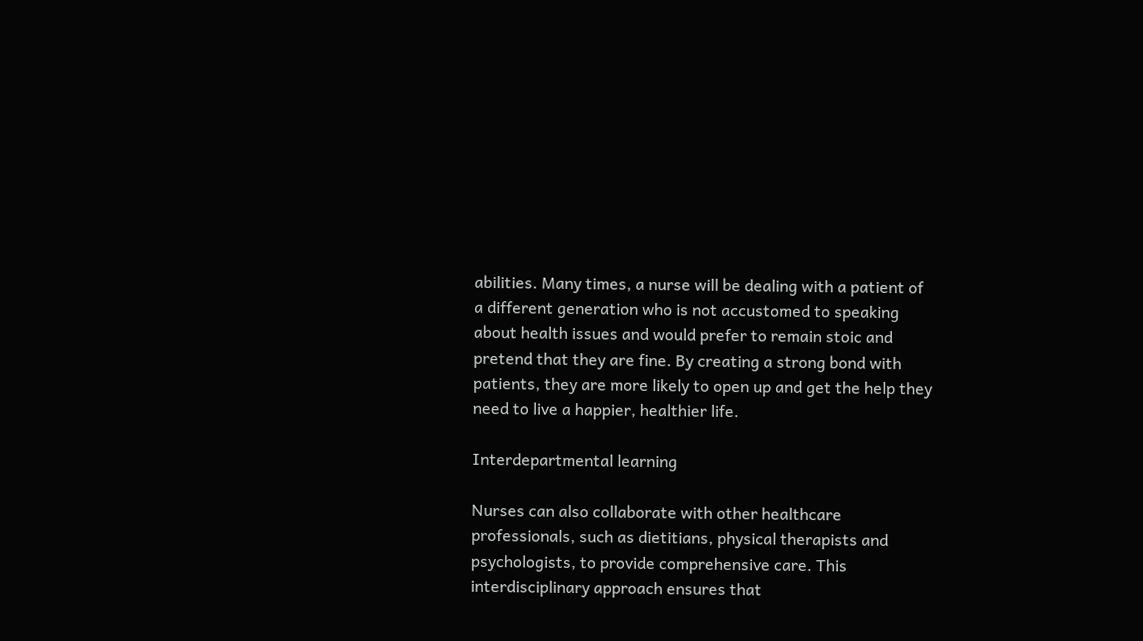abilities. Many times, a nurse will be dealing with a patient of a different generation who is not accustomed to speaking about health issues and would prefer to remain stoic and pretend that they are fine. By creating a strong bond with patients, they are more likely to open up and get the help they need to live a happier, healthier life.

Interdepartmental learning

Nurses can also collaborate with other healthcare professionals, such as dietitians, physical therapists and psychologists, to provide comprehensive care. This interdisciplinary approach ensures that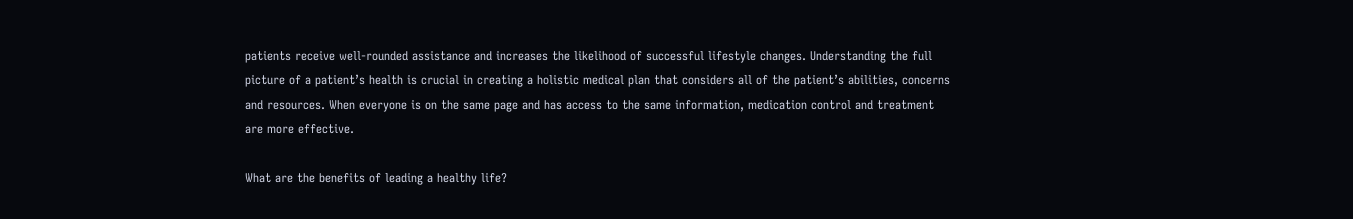patients receive well-rounded assistance and increases the likelihood of successful lifestyle changes. Understanding the full picture of a patient’s health is crucial in creating a holistic medical plan that considers all of the patient’s abilities, concerns and resources. When everyone is on the same page and has access to the same information, medication control and treatment are more effective.

What are the benefits of leading a healthy life?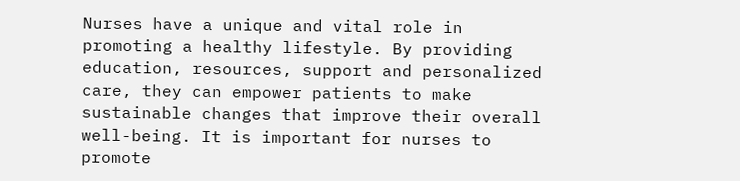Nurses have a unique and vital role in promoting a healthy lifestyle. By providing education, resources, support and personalized care, they can empower patients to make sustainable changes that improve their overall well-being. It is important for nurses to promote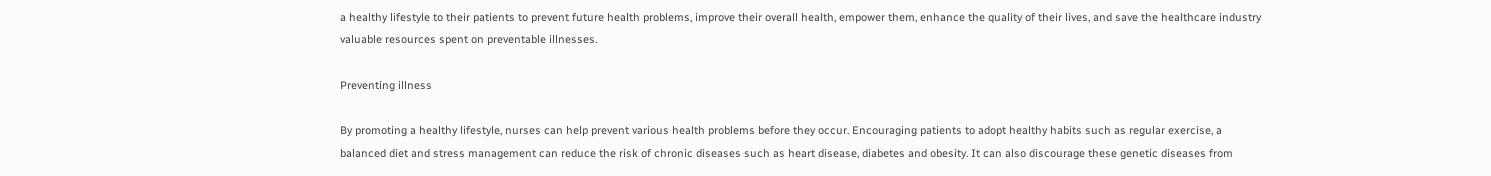a healthy lifestyle to their patients to prevent future health problems, improve their overall health, empower them, enhance the quality of their lives, and save the healthcare industry valuable resources spent on preventable illnesses.

Preventing illness

By promoting a healthy lifestyle, nurses can help prevent various health problems before they occur. Encouraging patients to adopt healthy habits such as regular exercise, a balanced diet and stress management can reduce the risk of chronic diseases such as heart disease, diabetes and obesity. It can also discourage these genetic diseases from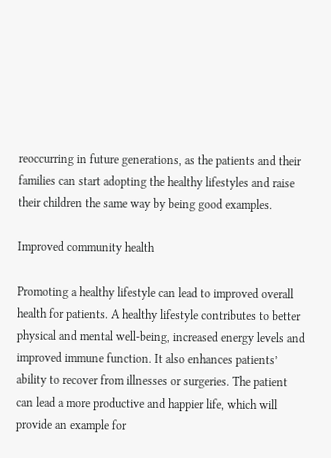reoccurring in future generations, as the patients and their families can start adopting the healthy lifestyles and raise their children the same way by being good examples.

Improved community health

Promoting a healthy lifestyle can lead to improved overall health for patients. A healthy lifestyle contributes to better physical and mental well-being, increased energy levels and improved immune function. It also enhances patients’ ability to recover from illnesses or surgeries. The patient can lead a more productive and happier life, which will provide an example for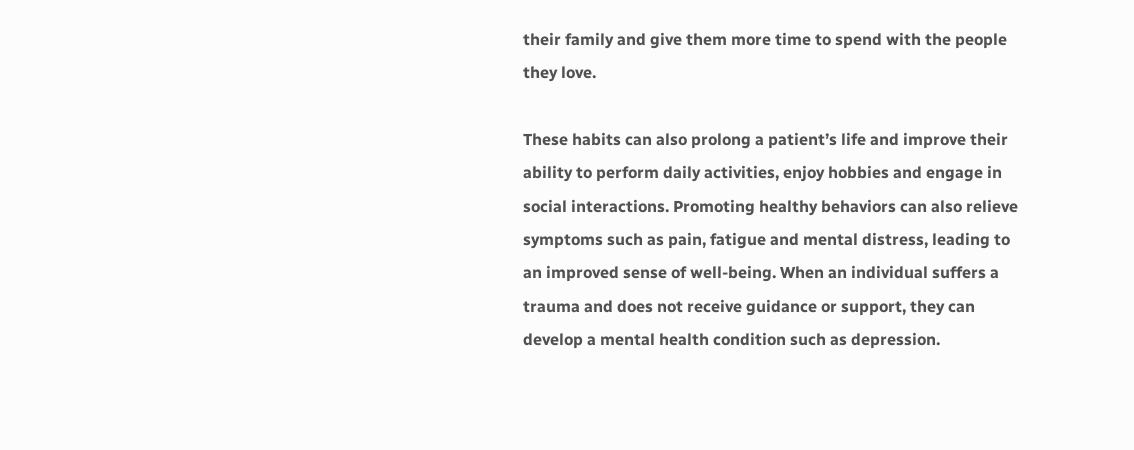their family and give them more time to spend with the people they love.

These habits can also prolong a patient’s life and improve their ability to perform daily activities, enjoy hobbies and engage in social interactions. Promoting healthy behaviors can also relieve symptoms such as pain, fatigue and mental distress, leading to an improved sense of well-being. When an individual suffers a trauma and does not receive guidance or support, they can develop a mental health condition such as depression.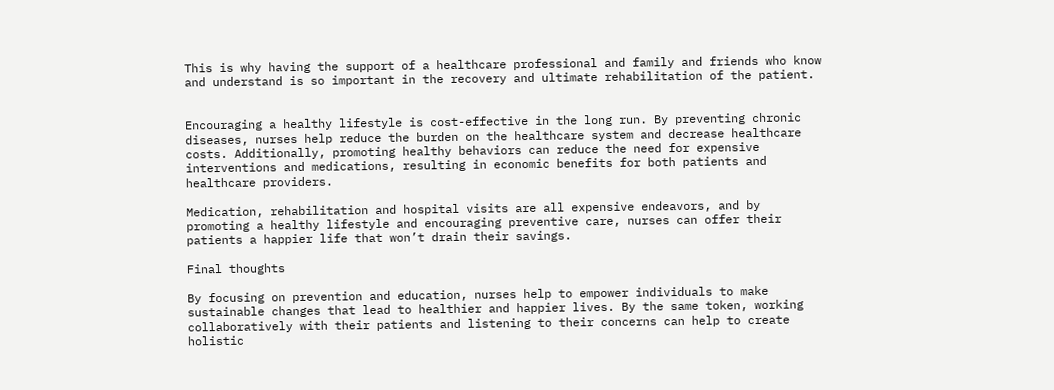This is why having the support of a healthcare professional and family and friends who know and understand is so important in the recovery and ultimate rehabilitation of the patient.


Encouraging a healthy lifestyle is cost-effective in the long run. By preventing chronic diseases, nurses help reduce the burden on the healthcare system and decrease healthcare costs. Additionally, promoting healthy behaviors can reduce the need for expensive interventions and medications, resulting in economic benefits for both patients and healthcare providers.

Medication, rehabilitation and hospital visits are all expensive endeavors, and by promoting a healthy lifestyle and encouraging preventive care, nurses can offer their patients a happier life that won’t drain their savings.

Final thoughts

By focusing on prevention and education, nurses help to empower individuals to make sustainable changes that lead to healthier and happier lives. By the same token, working collaboratively with their patients and listening to their concerns can help to create holistic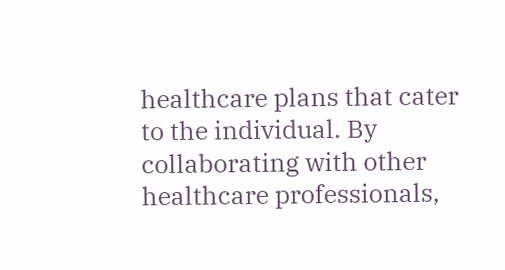healthcare plans that cater to the individual. By collaborating with other healthcare professionals,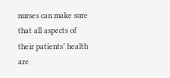nurses can make sure that all aspects of their patients’ health are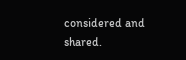considered and shared.